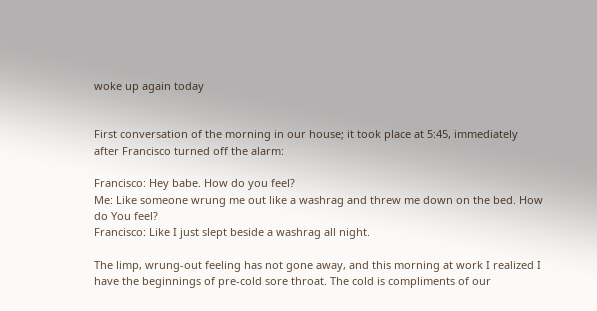woke up again today


First conversation of the morning in our house; it took place at 5:45, immediately after Francisco turned off the alarm:

Francisco: Hey babe. How do you feel?
Me: Like someone wrung me out like a washrag and threw me down on the bed. How do You feel?
Francisco: Like I just slept beside a washrag all night.

The limp, wrung-out feeling has not gone away, and this morning at work I realized I have the beginnings of pre-cold sore throat. The cold is compliments of our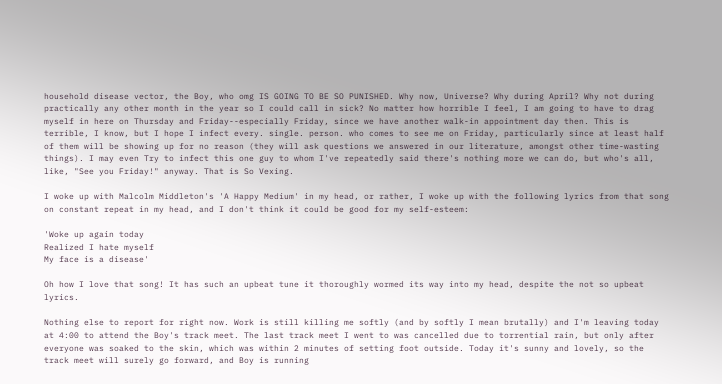household disease vector, the Boy, who omg IS GOING TO BE SO PUNISHED. Why now, Universe? Why during April? Why not during practically any other month in the year so I could call in sick? No matter how horrible I feel, I am going to have to drag myself in here on Thursday and Friday--especially Friday, since we have another walk-in appointment day then. This is terrible, I know, but I hope I infect every. single. person. who comes to see me on Friday, particularly since at least half of them will be showing up for no reason (they will ask questions we answered in our literature, amongst other time-wasting things). I may even Try to infect this one guy to whom I've repeatedly said there's nothing more we can do, but who's all, like, "See you Friday!" anyway. That is So Vexing.

I woke up with Malcolm Middleton's 'A Happy Medium' in my head, or rather, I woke up with the following lyrics from that song on constant repeat in my head, and I don't think it could be good for my self-esteem:

'Woke up again today
Realized I hate myself
My face is a disease'

Oh how I love that song! It has such an upbeat tune it thoroughly wormed its way into my head, despite the not so upbeat lyrics.

Nothing else to report for right now. Work is still killing me softly (and by softly I mean brutally) and I'm leaving today at 4:00 to attend the Boy's track meet. The last track meet I went to was cancelled due to torrential rain, but only after everyone was soaked to the skin, which was within 2 minutes of setting foot outside. Today it's sunny and lovely, so the track meet will surely go forward, and Boy is running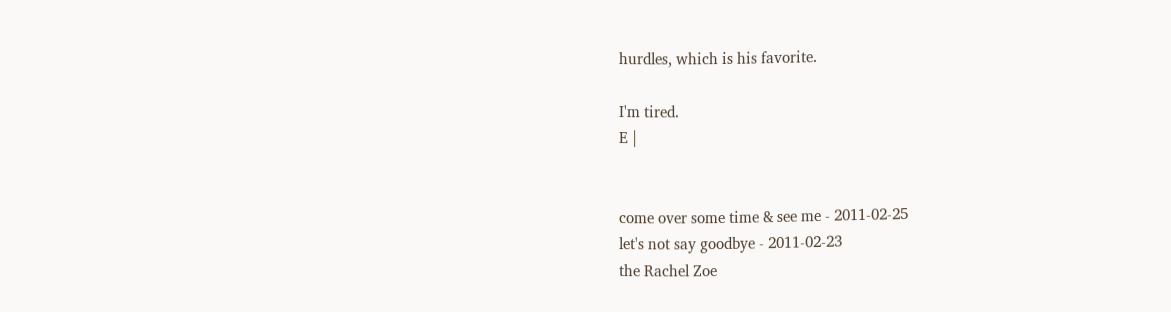hurdles, which is his favorite.

I'm tired.
E |


come over some time & see me - 2011-02-25
let's not say goodbye - 2011-02-23
the Rachel Zoe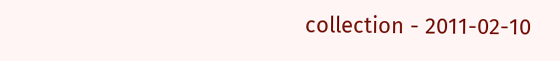collection - 2011-02-10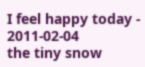I feel happy today - 2011-02-04
the tiny snow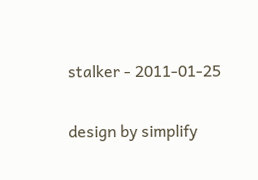stalker - 2011-01-25

design by simplify